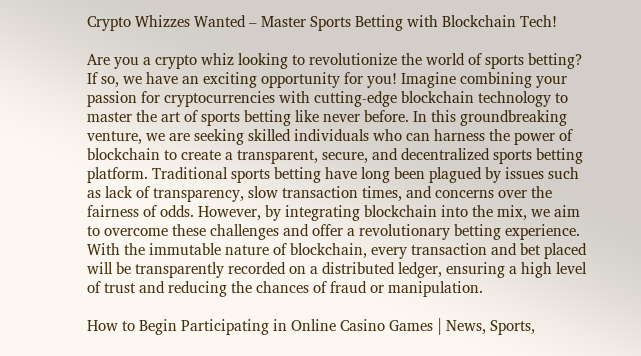Crypto Whizzes Wanted – Master Sports Betting with Blockchain Tech!

Are you a crypto whiz looking to revolutionize the world of sports betting? If so, we have an exciting opportunity for you! Imagine combining your passion for cryptocurrencies with cutting-edge blockchain technology to master the art of sports betting like never before. In this groundbreaking venture, we are seeking skilled individuals who can harness the power of blockchain to create a transparent, secure, and decentralized sports betting platform. Traditional sports betting have long been plagued by issues such as lack of transparency, slow transaction times, and concerns over the fairness of odds. However, by integrating blockchain into the mix, we aim to overcome these challenges and offer a revolutionary betting experience. With the immutable nature of blockchain, every transaction and bet placed will be transparently recorded on a distributed ledger, ensuring a high level of trust and reducing the chances of fraud or manipulation.

How to Begin Participating in Online Casino Games | News, Sports,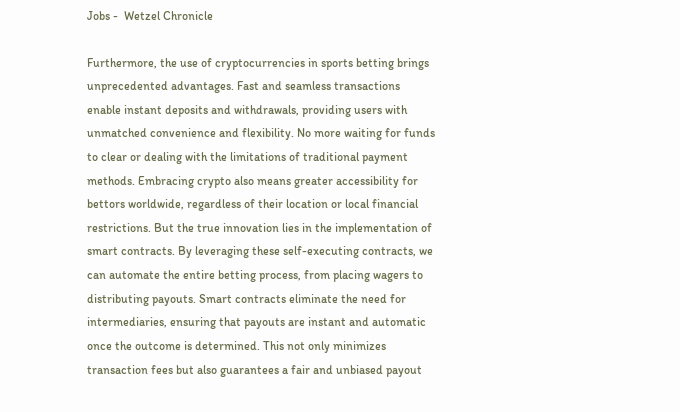Jobs -  Wetzel Chronicle

Furthermore, the use of cryptocurrencies in sports betting brings unprecedented advantages. Fast and seamless transactions enable instant deposits and withdrawals, providing users with unmatched convenience and flexibility. No more waiting for funds to clear or dealing with the limitations of traditional payment methods. Embracing crypto also means greater accessibility for bettors worldwide, regardless of their location or local financial restrictions. But the true innovation lies in the implementation of smart contracts. By leveraging these self-executing contracts, we can automate the entire betting process, from placing wagers to distributing payouts. Smart contracts eliminate the need for intermediaries, ensuring that payouts are instant and automatic once the outcome is determined. This not only minimizes transaction fees but also guarantees a fair and unbiased payout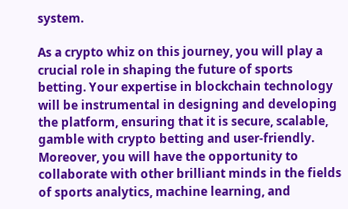system.

As a crypto whiz on this journey, you will play a crucial role in shaping the future of sports betting. Your expertise in blockchain technology will be instrumental in designing and developing the platform, ensuring that it is secure, scalable, gamble with crypto betting and user-friendly. Moreover, you will have the opportunity to collaborate with other brilliant minds in the fields of sports analytics, machine learning, and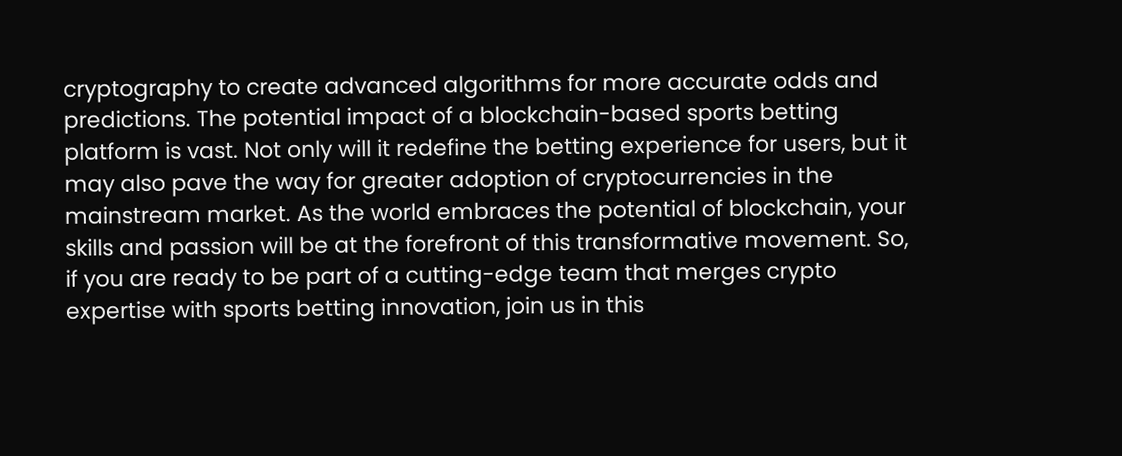cryptography to create advanced algorithms for more accurate odds and predictions. The potential impact of a blockchain-based sports betting platform is vast. Not only will it redefine the betting experience for users, but it may also pave the way for greater adoption of cryptocurrencies in the mainstream market. As the world embraces the potential of blockchain, your skills and passion will be at the forefront of this transformative movement. So, if you are ready to be part of a cutting-edge team that merges crypto expertise with sports betting innovation, join us in this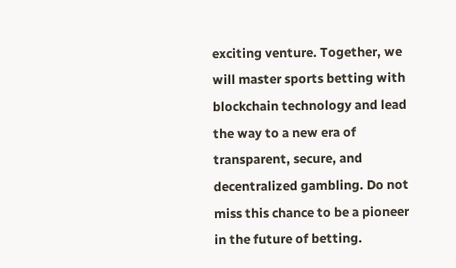exciting venture. Together, we will master sports betting with blockchain technology and lead the way to a new era of transparent, secure, and decentralized gambling. Do not miss this chance to be a pioneer in the future of betting.